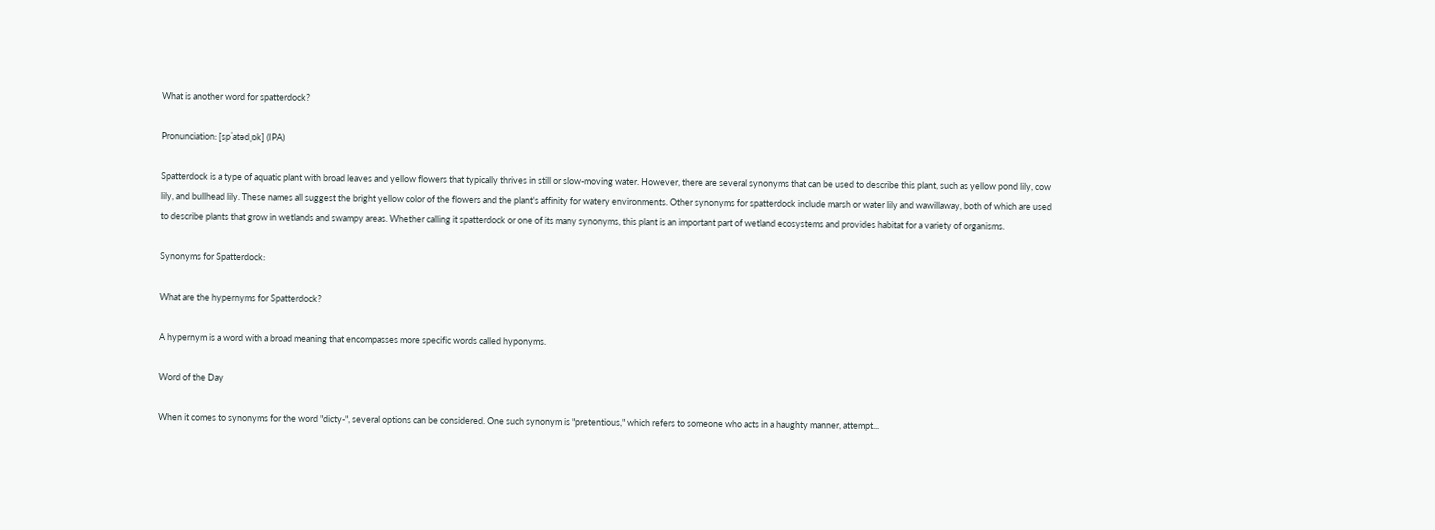What is another word for spatterdock?

Pronunciation: [spˈatədˌɒk] (IPA)

Spatterdock is a type of aquatic plant with broad leaves and yellow flowers that typically thrives in still or slow-moving water. However, there are several synonyms that can be used to describe this plant, such as yellow pond lily, cow lily, and bullhead lily. These names all suggest the bright yellow color of the flowers and the plant's affinity for watery environments. Other synonyms for spatterdock include marsh or water lily and wawillaway, both of which are used to describe plants that grow in wetlands and swampy areas. Whether calling it spatterdock or one of its many synonyms, this plant is an important part of wetland ecosystems and provides habitat for a variety of organisms.

Synonyms for Spatterdock:

What are the hypernyms for Spatterdock?

A hypernym is a word with a broad meaning that encompasses more specific words called hyponyms.

Word of the Day

When it comes to synonyms for the word "dicty-", several options can be considered. One such synonym is "pretentious," which refers to someone who acts in a haughty manner, attempt...